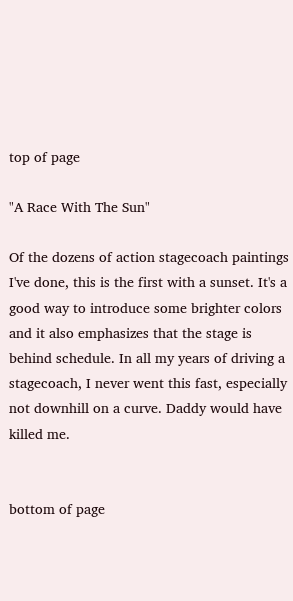top of page

"A Race With The Sun"

Of the dozens of action stagecoach paintings I've done, this is the first with a sunset. It's a good way to introduce some brighter colors and it also emphasizes that the stage is behind schedule. In all my years of driving a stagecoach, I never went this fast, especially not downhill on a curve. Daddy would have killed me.


bottom of page